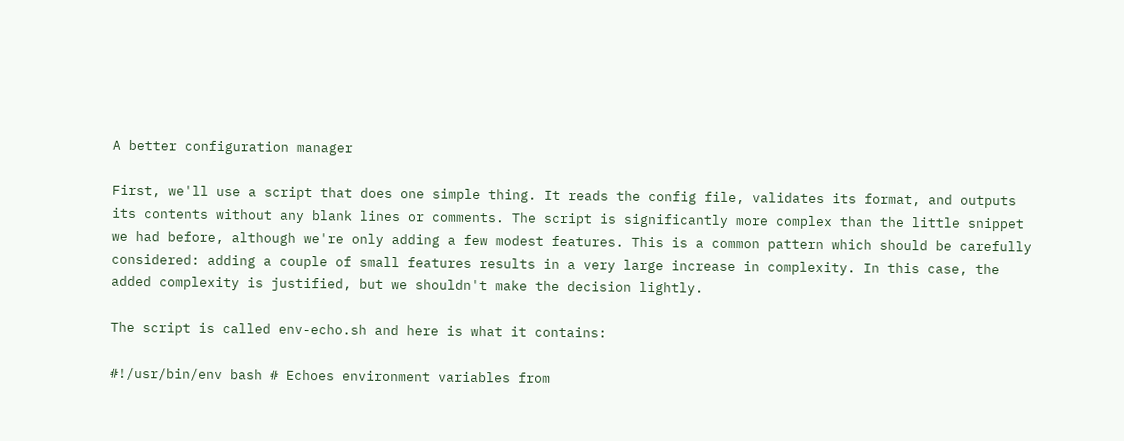A better configuration manager

First, we'll use a script that does one simple thing. It reads the config file, validates its format, and outputs its contents without any blank lines or comments. The script is significantly more complex than the little snippet we had before, although we're only adding a few modest features. This is a common pattern which should be carefully considered: adding a couple of small features results in a very large increase in complexity. In this case, the added complexity is justified, but we shouldn't make the decision lightly.

The script is called env-echo.sh and here is what it contains:

#!/usr/bin/env bash # Echoes environment variables from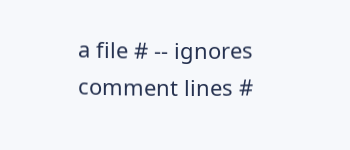a file # -- ignores comment lines #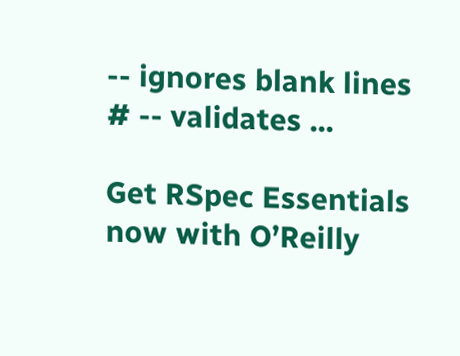-- ignores blank lines # -- validates ...

Get RSpec Essentials now with O’Reilly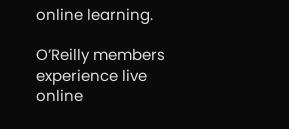online learning.

O’Reilly members experience live online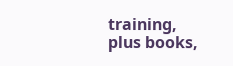training, plus books,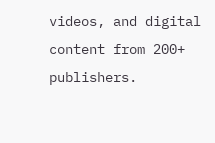videos, and digital content from 200+ publishers.